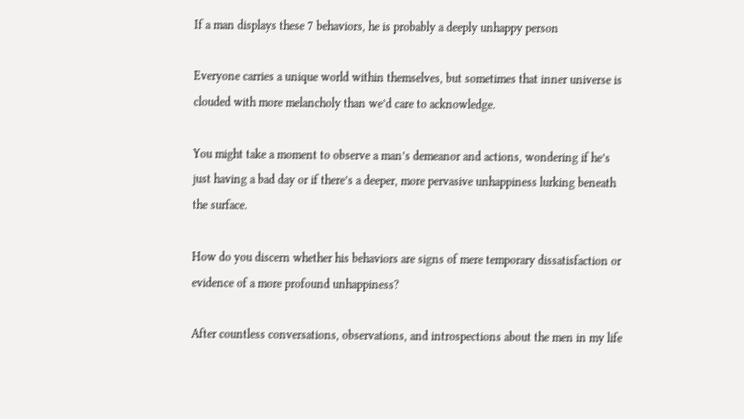If a man displays these 7 behaviors, he is probably a deeply unhappy person

Everyone carries a unique world within themselves, but sometimes that inner universe is clouded with more melancholy than we’d care to acknowledge.

You might take a moment to observe a man’s demeanor and actions, wondering if he’s just having a bad day or if there’s a deeper, more pervasive unhappiness lurking beneath the surface.

How do you discern whether his behaviors are signs of mere temporary dissatisfaction or evidence of a more profound unhappiness?

After countless conversations, observations, and introspections about the men in my life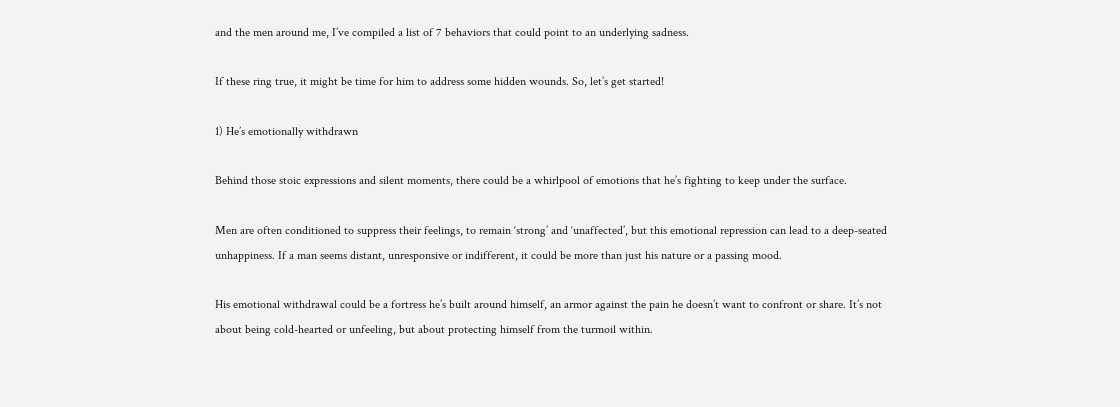and the men around me, I’ve compiled a list of 7 behaviors that could point to an underlying sadness.

If these ring true, it might be time for him to address some hidden wounds. So, let’s get started!

1) He’s emotionally withdrawn

Behind those stoic expressions and silent moments, there could be a whirlpool of emotions that he’s fighting to keep under the surface.

Men are often conditioned to suppress their feelings, to remain ‘strong’ and ‘unaffected’, but this emotional repression can lead to a deep-seated unhappiness. If a man seems distant, unresponsive or indifferent, it could be more than just his nature or a passing mood.

His emotional withdrawal could be a fortress he’s built around himself, an armor against the pain he doesn’t want to confront or share. It’s not about being cold-hearted or unfeeling, but about protecting himself from the turmoil within.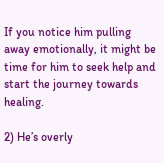If you notice him pulling away emotionally, it might be time for him to seek help and start the journey towards healing.

2) He’s overly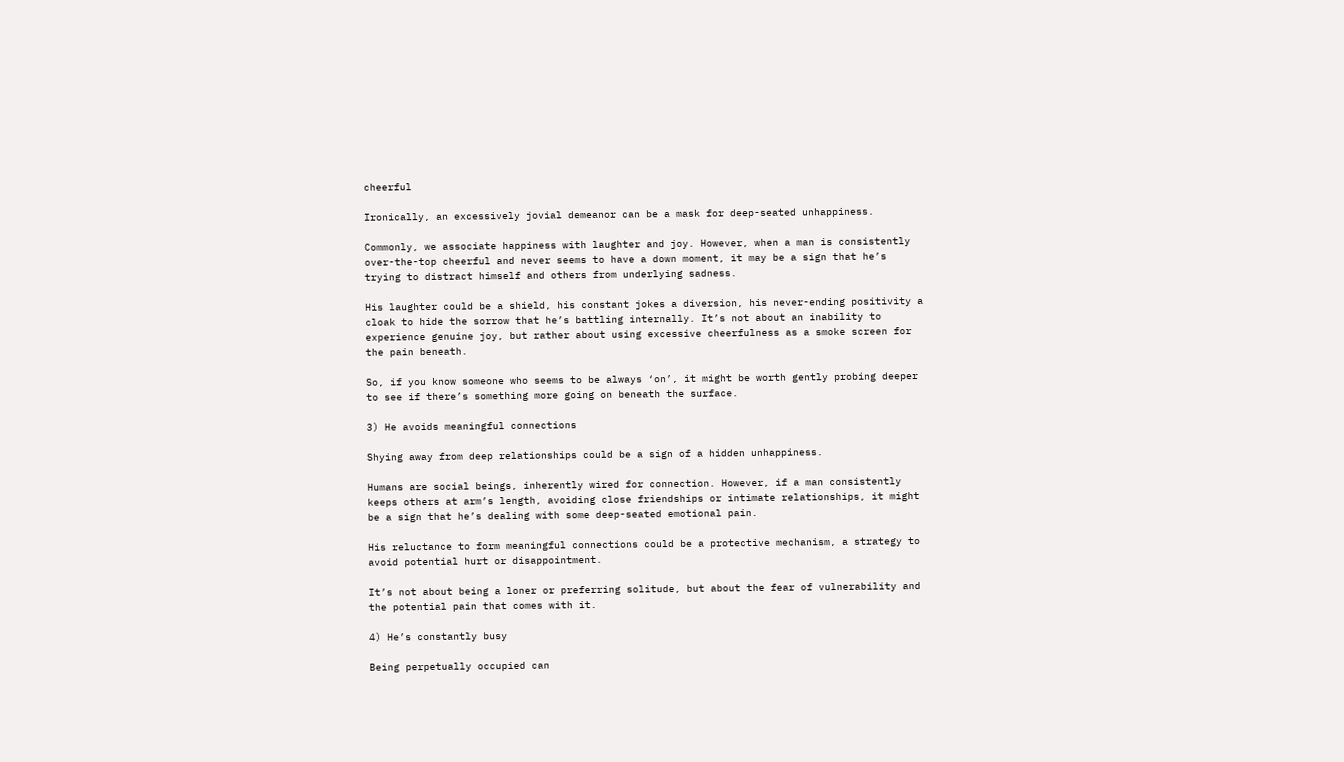cheerful

Ironically, an excessively jovial demeanor can be a mask for deep-seated unhappiness.

Commonly, we associate happiness with laughter and joy. However, when a man is consistently over-the-top cheerful and never seems to have a down moment, it may be a sign that he’s trying to distract himself and others from underlying sadness.

His laughter could be a shield, his constant jokes a diversion, his never-ending positivity a cloak to hide the sorrow that he’s battling internally. It’s not about an inability to experience genuine joy, but rather about using excessive cheerfulness as a smoke screen for the pain beneath.

So, if you know someone who seems to be always ‘on’, it might be worth gently probing deeper to see if there’s something more going on beneath the surface.

3) He avoids meaningful connections

Shying away from deep relationships could be a sign of a hidden unhappiness.

Humans are social beings, inherently wired for connection. However, if a man consistently keeps others at arm’s length, avoiding close friendships or intimate relationships, it might be a sign that he’s dealing with some deep-seated emotional pain.

His reluctance to form meaningful connections could be a protective mechanism, a strategy to avoid potential hurt or disappointment.

It’s not about being a loner or preferring solitude, but about the fear of vulnerability and the potential pain that comes with it.

4) He’s constantly busy

Being perpetually occupied can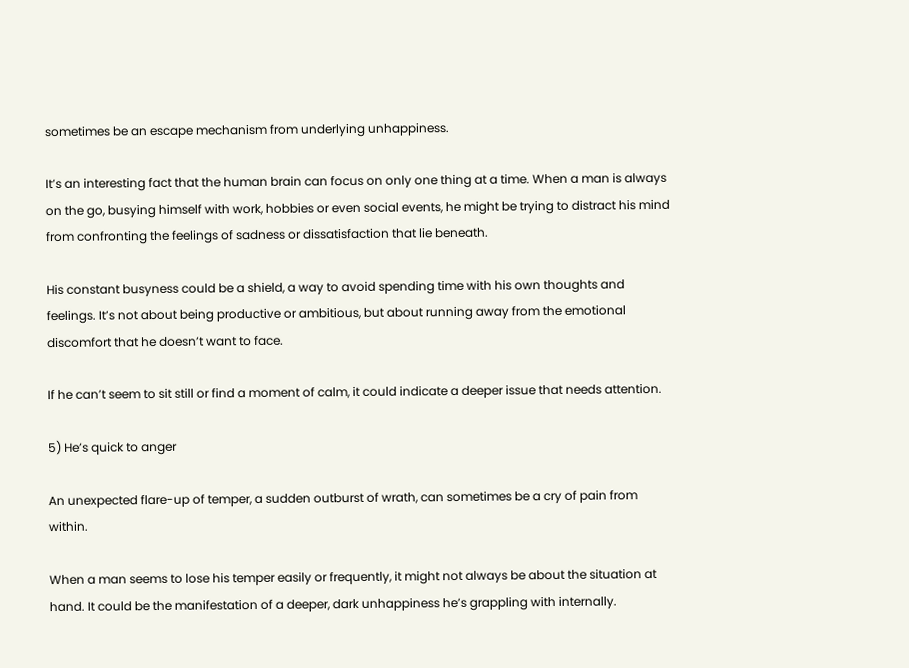sometimes be an escape mechanism from underlying unhappiness.

It’s an interesting fact that the human brain can focus on only one thing at a time. When a man is always on the go, busying himself with work, hobbies or even social events, he might be trying to distract his mind from confronting the feelings of sadness or dissatisfaction that lie beneath.

His constant busyness could be a shield, a way to avoid spending time with his own thoughts and feelings. It’s not about being productive or ambitious, but about running away from the emotional discomfort that he doesn’t want to face.

If he can’t seem to sit still or find a moment of calm, it could indicate a deeper issue that needs attention.

5) He’s quick to anger

An unexpected flare-up of temper, a sudden outburst of wrath, can sometimes be a cry of pain from within.

When a man seems to lose his temper easily or frequently, it might not always be about the situation at hand. It could be the manifestation of a deeper, dark unhappiness he’s grappling with internally.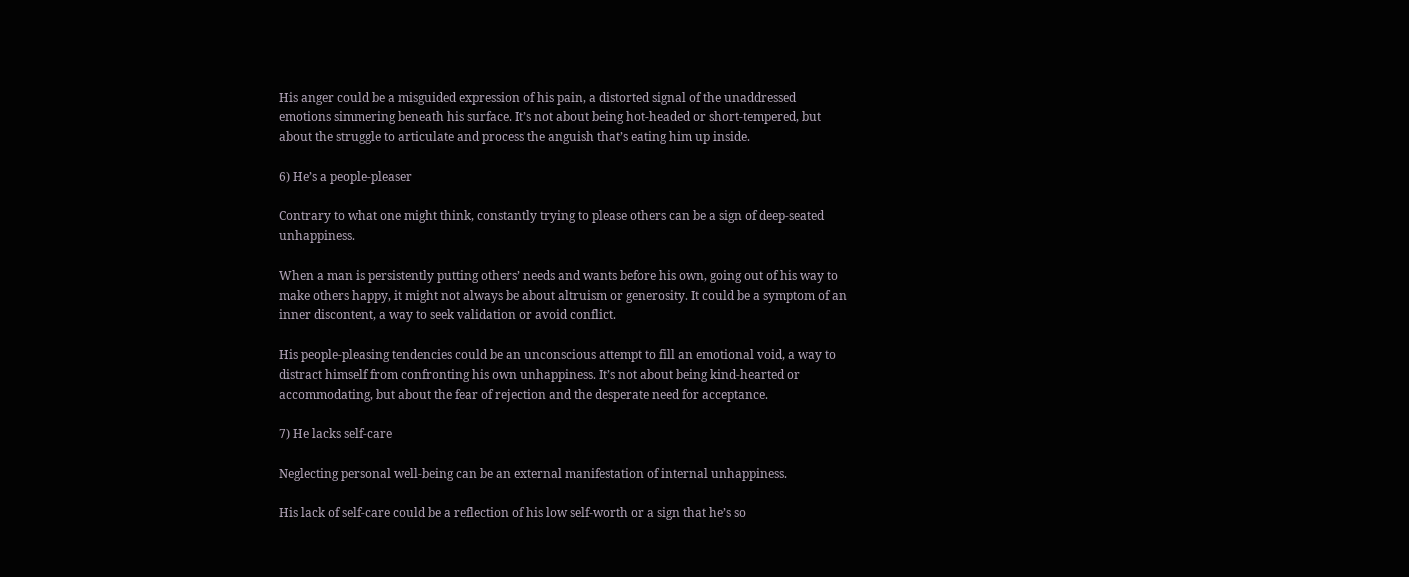His anger could be a misguided expression of his pain, a distorted signal of the unaddressed emotions simmering beneath his surface. It’s not about being hot-headed or short-tempered, but about the struggle to articulate and process the anguish that’s eating him up inside.

6) He’s a people-pleaser

Contrary to what one might think, constantly trying to please others can be a sign of deep-seated unhappiness.

When a man is persistently putting others’ needs and wants before his own, going out of his way to make others happy, it might not always be about altruism or generosity. It could be a symptom of an inner discontent, a way to seek validation or avoid conflict.

His people-pleasing tendencies could be an unconscious attempt to fill an emotional void, a way to distract himself from confronting his own unhappiness. It’s not about being kind-hearted or accommodating, but about the fear of rejection and the desperate need for acceptance.

7) He lacks self-care

Neglecting personal well-being can be an external manifestation of internal unhappiness.

His lack of self-care could be a reflection of his low self-worth or a sign that he’s so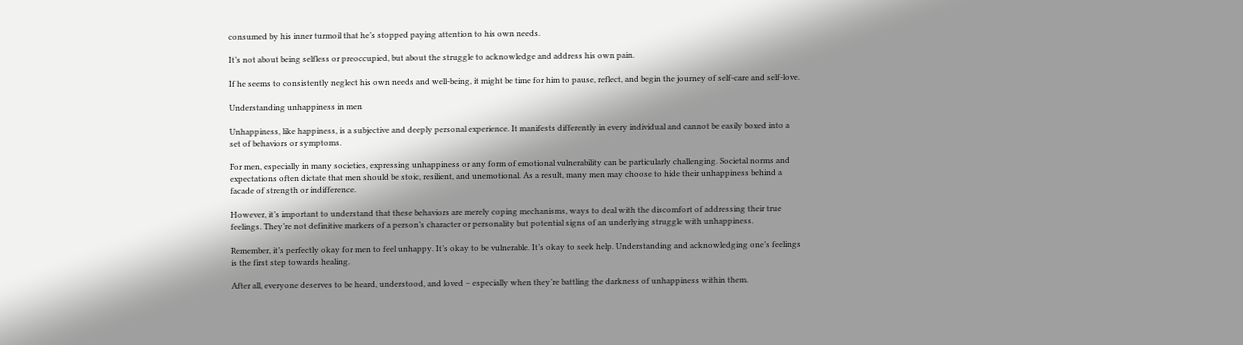consumed by his inner turmoil that he’s stopped paying attention to his own needs.

It’s not about being selfless or preoccupied, but about the struggle to acknowledge and address his own pain.

If he seems to consistently neglect his own needs and well-being, it might be time for him to pause, reflect, and begin the journey of self-care and self-love.

Understanding unhappiness in men

Unhappiness, like happiness, is a subjective and deeply personal experience. It manifests differently in every individual and cannot be easily boxed into a set of behaviors or symptoms.

For men, especially in many societies, expressing unhappiness or any form of emotional vulnerability can be particularly challenging. Societal norms and expectations often dictate that men should be stoic, resilient, and unemotional. As a result, many men may choose to hide their unhappiness behind a facade of strength or indifference.

However, it’s important to understand that these behaviors are merely coping mechanisms, ways to deal with the discomfort of addressing their true feelings. They’re not definitive markers of a person’s character or personality but potential signs of an underlying struggle with unhappiness.

Remember, it’s perfectly okay for men to feel unhappy. It’s okay to be vulnerable. It’s okay to seek help. Understanding and acknowledging one’s feelings is the first step towards healing.

After all, everyone deserves to be heard, understood, and loved – especially when they’re battling the darkness of unhappiness within them.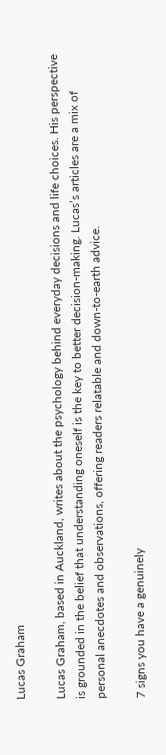Lucas Graham

Lucas Graham, based in Auckland, writes about the psychology behind everyday decisions and life choices. His perspective is grounded in the belief that understanding oneself is the key to better decision-making. Lucas’s articles are a mix of personal anecdotes and observations, offering readers relatable and down-to-earth advice.

7 signs you have a genuinely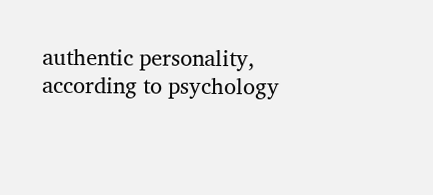authentic personality, according to psychology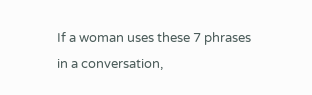If a woman uses these 7 phrases in a conversation,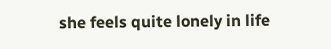she feels quite lonely in life